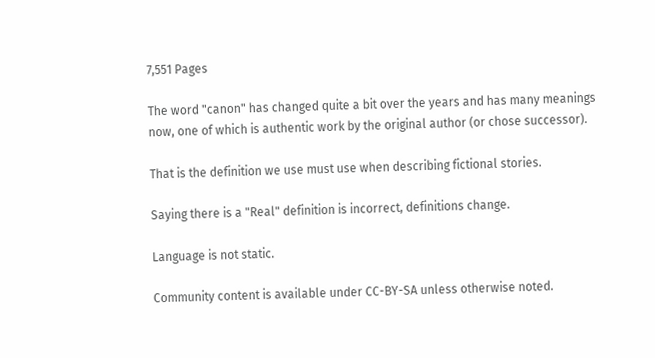7,551 Pages

The word "canon" has changed quite a bit over the years and has many meanings now, one of which is authentic work by the original author (or chose successor).

That is the definition we use must use when describing fictional stories.

Saying there is a "Real" definition is incorrect, definitions change.

Language is not static.

Community content is available under CC-BY-SA unless otherwise noted.